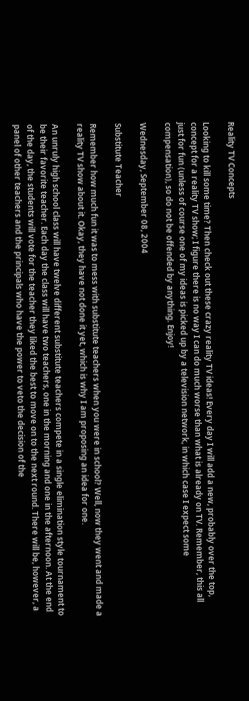Reality TV Concepts

Looking to kill some time? Then check out these crazy reality TV ideas! Every day I will add a new, probably over the top, concept for a reality TV show; I figure there is no way I can do much worse than what is already on TV. Remember, this all just for fun (unless of course one of my ideas is picked up by a television network, in which case I expect some compensation), so do not be offended by anything. Enjoy!

Wednesday, September 08, 2004

Substitute Teacher

Remember how much fun it was to mess with substitute teachers when you were in school? Well, now they went and made a reality TV show about it. Okay, they have not done it yet, which is why I am proposing an idea for one.

An unruly high school class will have twelve different substitute teachers compete in a single elimination style tournament to be their favorite teacher. Each day the class will have two teachers, one in the morning and one in the afternoon. At the end of the day, the students will vote for the teacher they liked the best to move on to the next round. There will be, however, a panel of other teachers and the principals who have the power to veto the decision of the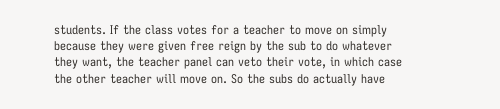students. If the class votes for a teacher to move on simply because they were given free reign by the sub to do whatever they want, the teacher panel can veto their vote, in which case the other teacher will move on. So the subs do actually have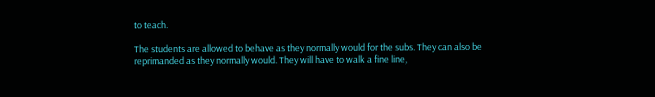to teach.

The students are allowed to behave as they normally would for the subs. They can also be reprimanded as they normally would. They will have to walk a fine line,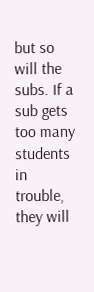but so will the subs. If a sub gets too many students in trouble, they will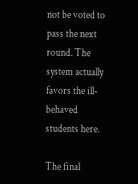not be voted to pass the next round. The system actually favors the ill-behaved students here.

The final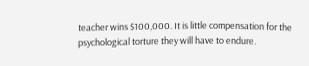teacher wins $100,000. It is little compensation for the psychological torture they will have to endure.